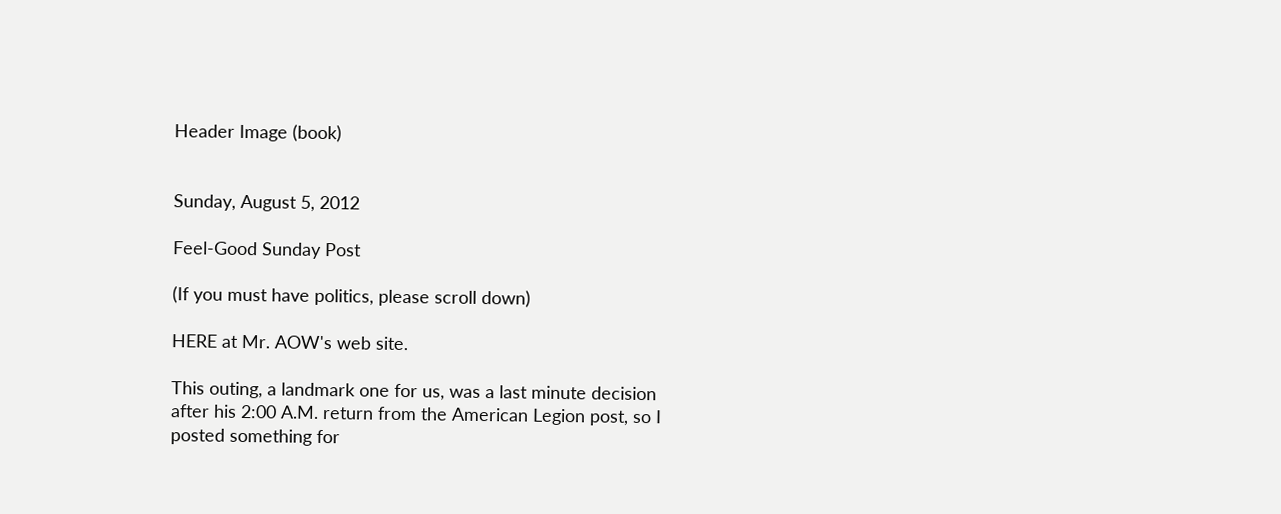Header Image (book)


Sunday, August 5, 2012

Feel-Good Sunday Post

(If you must have politics, please scroll down)

HERE at Mr. AOW's web site.

This outing, a landmark one for us, was a last minute decision after his 2:00 A.M. return from the American Legion post, so I posted something for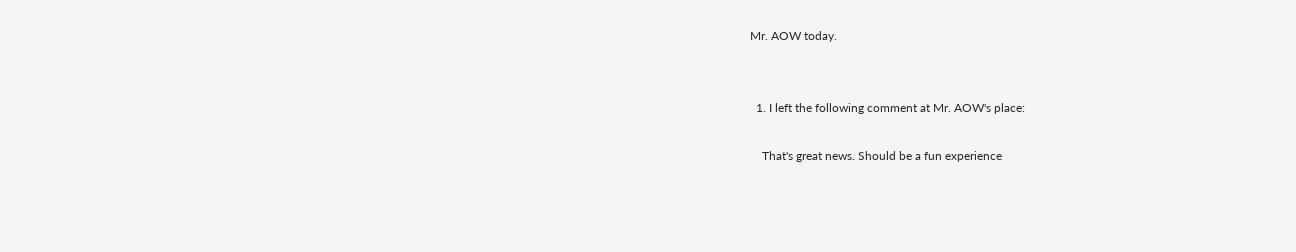Mr. AOW today.


  1. I left the following comment at Mr. AOW's place:

    That's great news. Should be a fun experience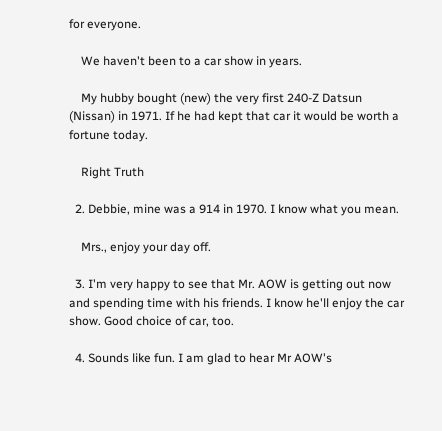for everyone.

    We haven't been to a car show in years.

    My hubby bought (new) the very first 240-Z Datsun (Nissan) in 1971. If he had kept that car it would be worth a fortune today.

    Right Truth

  2. Debbie, mine was a 914 in 1970. I know what you mean.

    Mrs., enjoy your day off.

  3. I'm very happy to see that Mr. AOW is getting out now and spending time with his friends. I know he'll enjoy the car show. Good choice of car, too.

  4. Sounds like fun. I am glad to hear Mr AOW's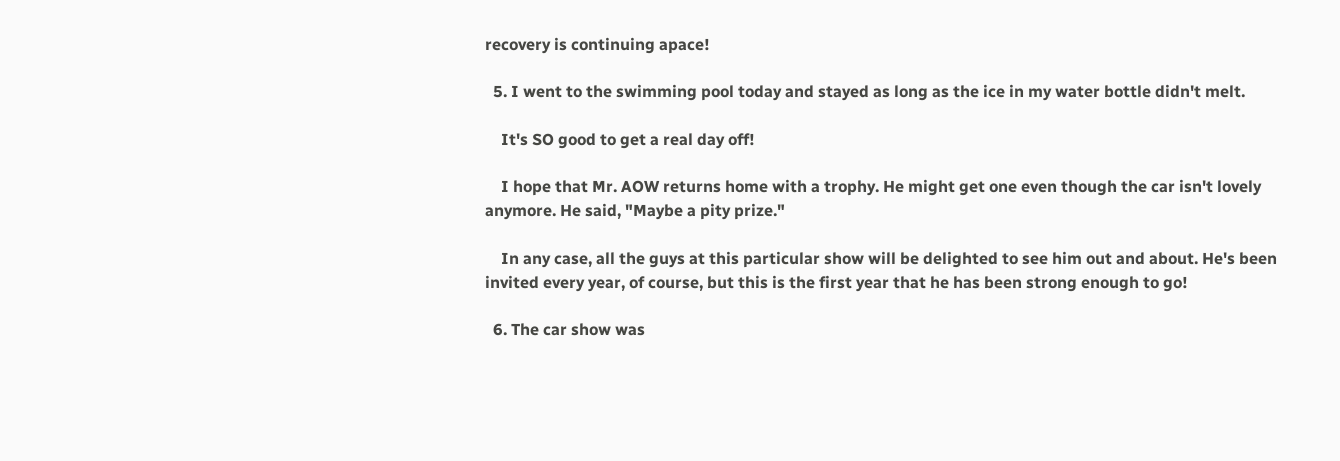recovery is continuing apace!

  5. I went to the swimming pool today and stayed as long as the ice in my water bottle didn't melt.

    It's SO good to get a real day off!

    I hope that Mr. AOW returns home with a trophy. He might get one even though the car isn't lovely anymore. He said, "Maybe a pity prize."

    In any case, all the guys at this particular show will be delighted to see him out and about. He's been invited every year, of course, but this is the first year that he has been strong enough to go!

  6. The car show was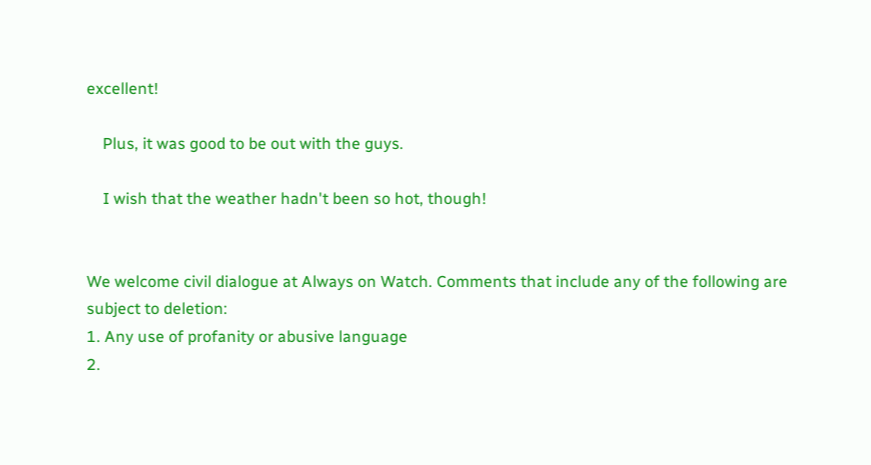excellent!

    Plus, it was good to be out with the guys.

    I wish that the weather hadn't been so hot, though!


We welcome civil dialogue at Always on Watch. Comments that include any of the following are subject to deletion:
1. Any use of profanity or abusive language
2.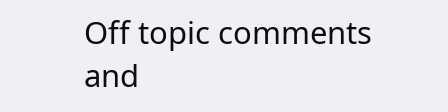Off topic comments and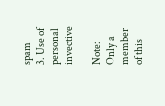spam
3. Use of personal invective

Note: Only a member of this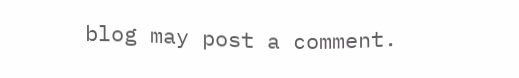blog may post a comment.